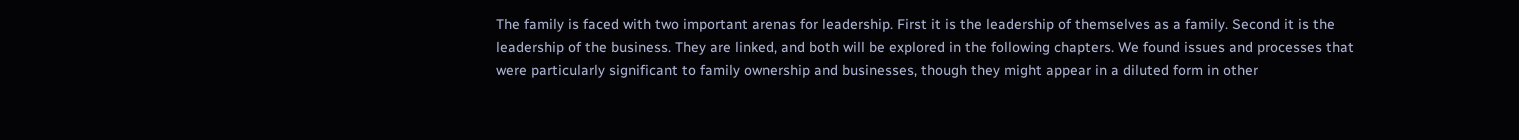The family is faced with two important arenas for leadership. First it is the leadership of themselves as a family. Second it is the leadership of the business. They are linked, and both will be explored in the following chapters. We found issues and processes that were particularly significant to family ownership and businesses, though they might appear in a diluted form in other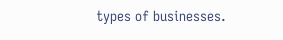types of businesses.